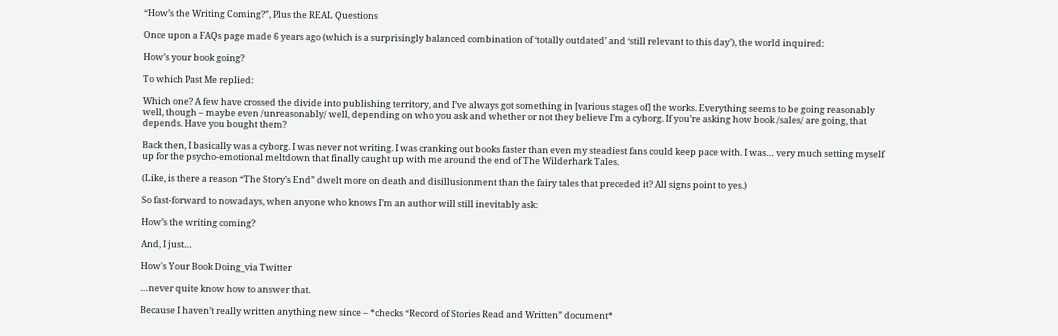“How’s the Writing Coming?”, Plus the REAL Questions

Once upon a FAQs page made 6 years ago (which is a surprisingly balanced combination of ‘totally outdated’ and ‘still relevant to this day’), the world inquired:

How’s your book going?

To which Past Me replied:

Which one? A few have crossed the divide into publishing territory, and I’ve always got something in [various stages of] the works. Everything seems to be going reasonably well, though – maybe even /unreasonably/ well, depending on who you ask and whether or not they believe I’m a cyborg. If you’re asking how book /sales/ are going, that depends. Have you bought them?

Back then, I basically was a cyborg. I was never not writing. I was cranking out books faster than even my steadiest fans could keep pace with. I was… very much setting myself up for the psycho-emotional meltdown that finally caught up with me around the end of The Wilderhark Tales.

(Like, is there a reason “The Story’s End” dwelt more on death and disillusionment than the fairy tales that preceded it? All signs point to yes.)

So fast-forward to nowadays, when anyone who knows I’m an author will still inevitably ask:

How’s the writing coming?

And, I just…

How's Your Book Doing_via Twitter

…never quite know how to answer that.

Because I haven’t really written anything new since – *checks “Record of Stories Read and Written” document*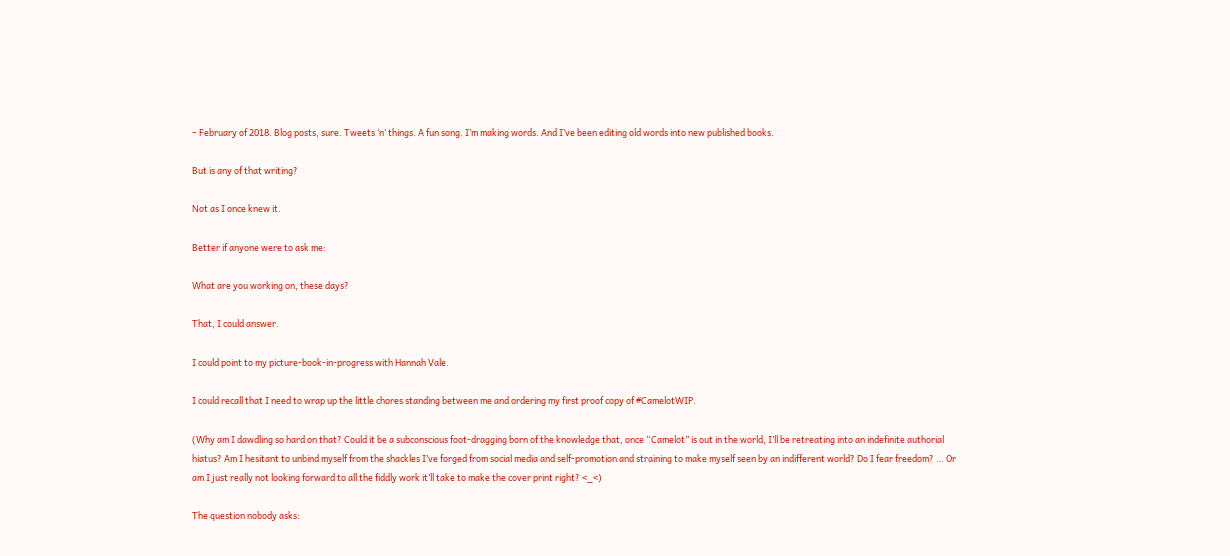– February of 2018. Blog posts, sure. Tweets ‘n’ things. A fun song. I’m making words. And I’ve been editing old words into new published books.

But is any of that writing?

Not as I once knew it.

Better if anyone were to ask me:

What are you working on, these days?

That, I could answer.

I could point to my picture-book-in-progress with Hannah Vale.

I could recall that I need to wrap up the little chores standing between me and ordering my first proof copy of #CamelotWIP.

(Why am I dawdling so hard on that? Could it be a subconscious foot-dragging born of the knowledge that, once “Camelot” is out in the world, I’ll be retreating into an indefinite authorial hiatus? Am I hesitant to unbind myself from the shackles I’ve forged from social media and self-promotion and straining to make myself seen by an indifferent world? Do I fear freedom? … Or am I just really not looking forward to all the fiddly work it’ll take to make the cover print right? <_<)

The question nobody asks: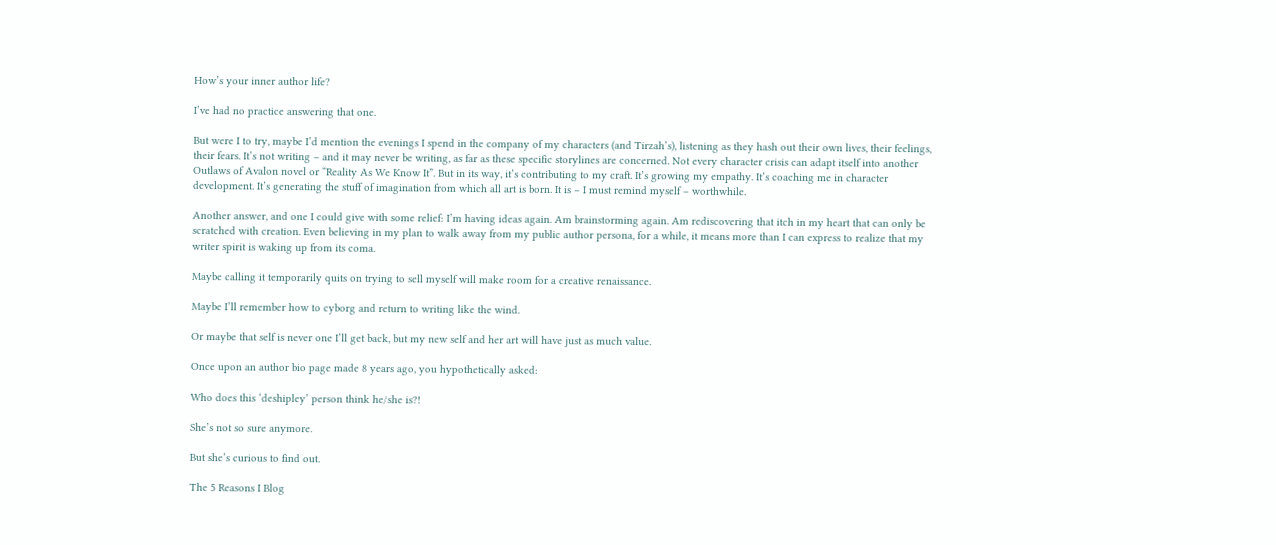How’s your inner author life?

I’ve had no practice answering that one.

But were I to try, maybe I’d mention the evenings I spend in the company of my characters (and Tirzah’s), listening as they hash out their own lives, their feelings, their fears. It’s not writing – and it may never be writing, as far as these specific storylines are concerned. Not every character crisis can adapt itself into another Outlaws of Avalon novel or “Reality As We Know It”. But in its way, it’s contributing to my craft. It’s growing my empathy. It’s coaching me in character development. It’s generating the stuff of imagination from which all art is born. It is – I must remind myself – worthwhile.

Another answer, and one I could give with some relief: I’m having ideas again. Am brainstorming again. Am rediscovering that itch in my heart that can only be scratched with creation. Even believing in my plan to walk away from my public author persona, for a while, it means more than I can express to realize that my writer spirit is waking up from its coma.

Maybe calling it temporarily quits on trying to sell myself will make room for a creative renaissance.

Maybe I’ll remember how to cyborg and return to writing like the wind.

Or maybe that self is never one I’ll get back, but my new self and her art will have just as much value.

Once upon an author bio page made 8 years ago, you hypothetically asked:

Who does this ‘deshipley’ person think he/she is?!

She’s not so sure anymore.

But she’s curious to find out.

The 5 Reasons I Blog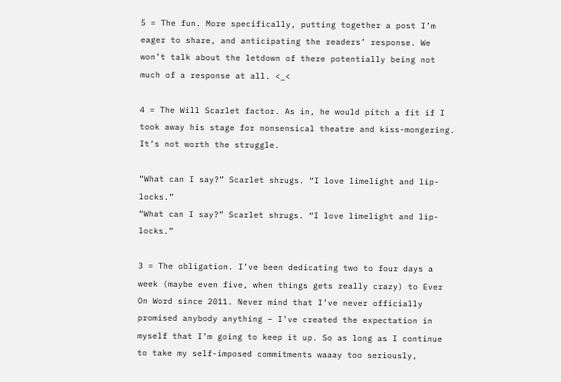5 = The fun. More specifically, putting together a post I’m eager to share, and anticipating the readers’ response. We won’t talk about the letdown of there potentially being not much of a response at all. <_<

4 = The Will Scarlet factor. As in, he would pitch a fit if I took away his stage for nonsensical theatre and kiss-mongering. It’s not worth the struggle.

“What can I say?” Scarlet shrugs. “I love limelight and lip-locks.”
“What can I say?” Scarlet shrugs. “I love limelight and lip-locks.”

3 = The obligation. I’ve been dedicating two to four days a week (maybe even five, when things gets really crazy) to Ever On Word since 2011. Never mind that I’ve never officially promised anybody anything – I’ve created the expectation in myself that I’m going to keep it up. So as long as I continue to take my self-imposed commitments waaay too seriously,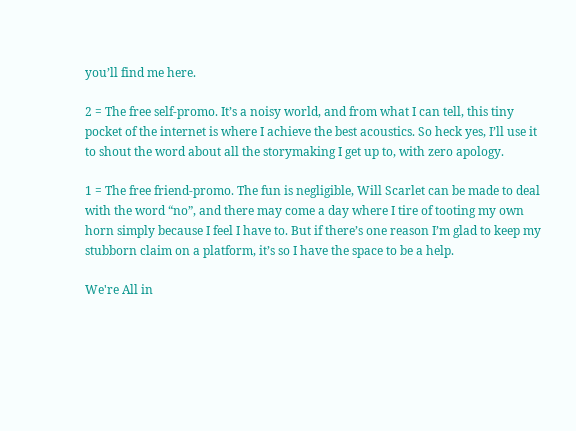you’ll find me here.

2 = The free self-promo. It’s a noisy world, and from what I can tell, this tiny pocket of the internet is where I achieve the best acoustics. So heck yes, I’ll use it to shout the word about all the storymaking I get up to, with zero apology.

1 = The free friend-promo. The fun is negligible, Will Scarlet can be made to deal with the word “no”, and there may come a day where I tire of tooting my own horn simply because I feel I have to. But if there’s one reason I’m glad to keep my stubborn claim on a platform, it’s so I have the space to be a help.

We're All in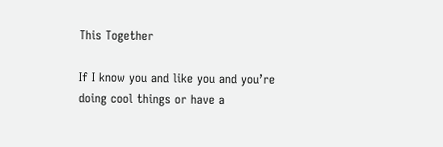This Together

If I know you and like you and you’re doing cool things or have a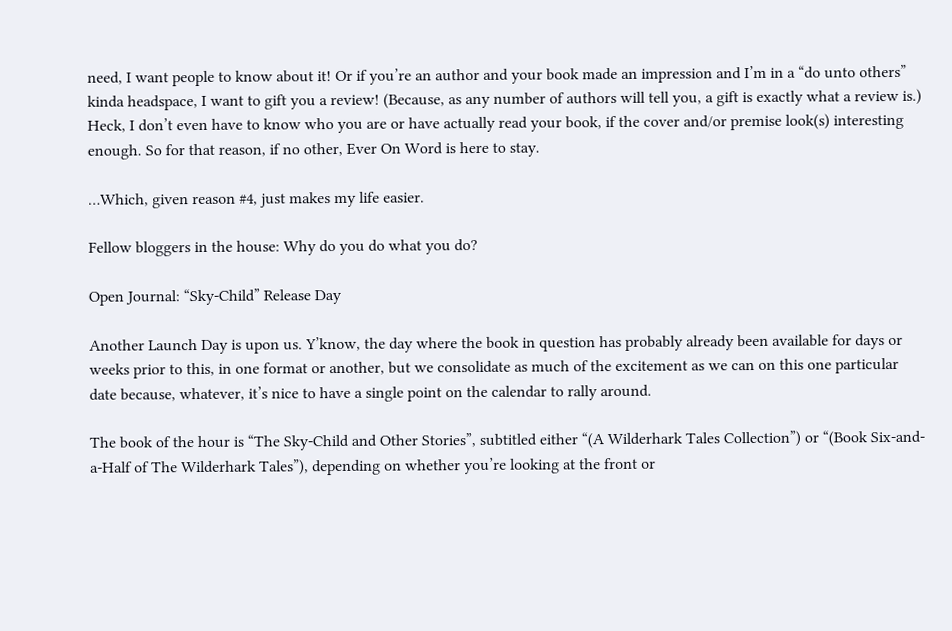need, I want people to know about it! Or if you’re an author and your book made an impression and I’m in a “do unto others” kinda headspace, I want to gift you a review! (Because, as any number of authors will tell you, a gift is exactly what a review is.) Heck, I don’t even have to know who you are or have actually read your book, if the cover and/or premise look(s) interesting enough. So for that reason, if no other, Ever On Word is here to stay.

…Which, given reason #4, just makes my life easier.

Fellow bloggers in the house: Why do you do what you do?

Open Journal: “Sky-Child” Release Day

Another Launch Day is upon us. Y’know, the day where the book in question has probably already been available for days or weeks prior to this, in one format or another, but we consolidate as much of the excitement as we can on this one particular date because, whatever, it’s nice to have a single point on the calendar to rally around.

The book of the hour is “The Sky-Child and Other Stories”, subtitled either “(A Wilderhark Tales Collection”) or “(Book Six-and-a-Half of The Wilderhark Tales”), depending on whether you’re looking at the front or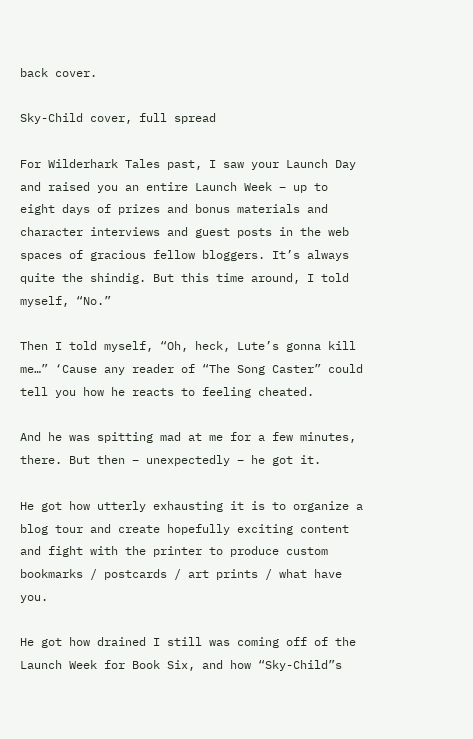back cover.

Sky-Child cover, full spread

For Wilderhark Tales past, I saw your Launch Day and raised you an entire Launch Week – up to eight days of prizes and bonus materials and character interviews and guest posts in the web spaces of gracious fellow bloggers. It’s always quite the shindig. But this time around, I told myself, “No.”

Then I told myself, “Oh, heck, Lute’s gonna kill me…” ‘Cause any reader of “The Song Caster” could tell you how he reacts to feeling cheated.

And he was spitting mad at me for a few minutes, there. But then – unexpectedly – he got it.

He got how utterly exhausting it is to organize a blog tour and create hopefully exciting content and fight with the printer to produce custom bookmarks / postcards / art prints / what have you.

He got how drained I still was coming off of the Launch Week for Book Six, and how “Sky-Child”s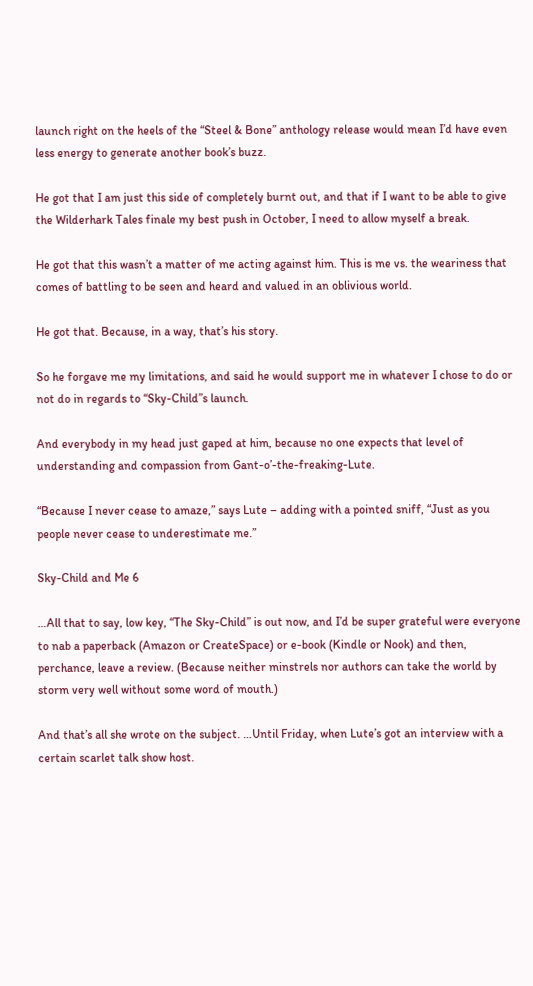launch right on the heels of the “Steel & Bone” anthology release would mean I’d have even less energy to generate another book’s buzz.

He got that I am just this side of completely burnt out, and that if I want to be able to give the Wilderhark Tales finale my best push in October, I need to allow myself a break.

He got that this wasn’t a matter of me acting against him. This is me vs. the weariness that comes of battling to be seen and heard and valued in an oblivious world.

He got that. Because, in a way, that’s his story.

So he forgave me my limitations, and said he would support me in whatever I chose to do or not do in regards to “Sky-Child”s launch.

And everybody in my head just gaped at him, because no one expects that level of understanding and compassion from Gant-o’-the-freaking-Lute.

“Because I never cease to amaze,” says Lute – adding with a pointed sniff, “Just as you people never cease to underestimate me.”

Sky-Child and Me 6

…All that to say, low key, “The Sky-Child” is out now, and I’d be super grateful were everyone to nab a paperback (Amazon or CreateSpace) or e-book (Kindle or Nook) and then, perchance, leave a review. (Because neither minstrels nor authors can take the world by storm very well without some word of mouth.)

And that’s all she wrote on the subject. …Until Friday, when Lute’s got an interview with a certain scarlet talk show host.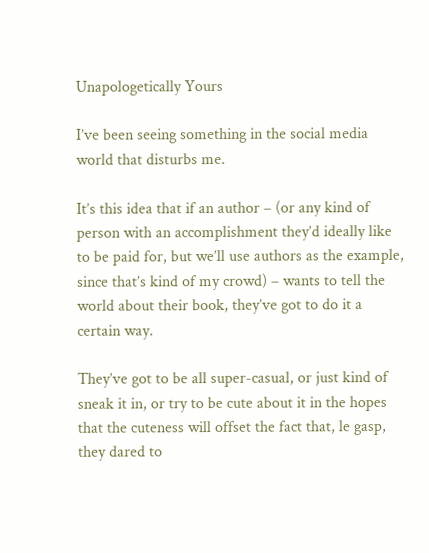Unapologetically Yours

I’ve been seeing something in the social media world that disturbs me.

It’s this idea that if an author – (or any kind of person with an accomplishment they’d ideally like to be paid for, but we’ll use authors as the example, since that’s kind of my crowd) – wants to tell the world about their book, they’ve got to do it a certain way.

They’ve got to be all super-casual, or just kind of sneak it in, or try to be cute about it in the hopes that the cuteness will offset the fact that, le gasp, they dared to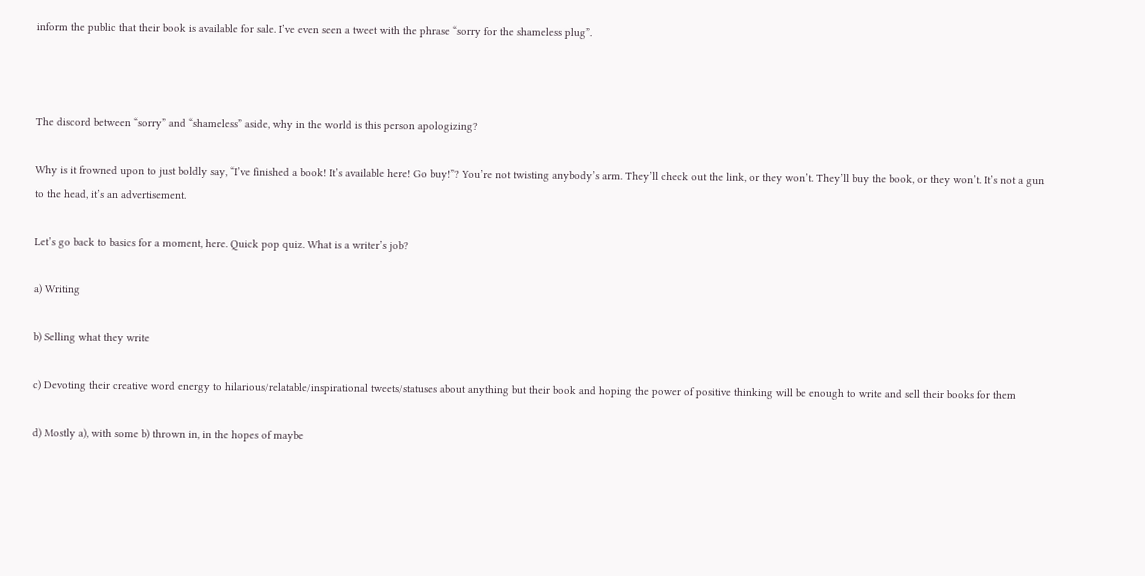inform the public that their book is available for sale. I’ve even seen a tweet with the phrase “sorry for the shameless plug”.



The discord between “sorry” and “shameless” aside, why in the world is this person apologizing?

Why is it frowned upon to just boldly say, “I’ve finished a book! It’s available here! Go buy!”? You’re not twisting anybody’s arm. They’ll check out the link, or they won’t. They’ll buy the book, or they won’t. It’s not a gun to the head, it’s an advertisement.

Let’s go back to basics for a moment, here. Quick pop quiz. What is a writer’s job?

a) Writing

b) Selling what they write

c) Devoting their creative word energy to hilarious/relatable/inspirational tweets/statuses about anything but their book and hoping the power of positive thinking will be enough to write and sell their books for them

d) Mostly a), with some b) thrown in, in the hopes of maybe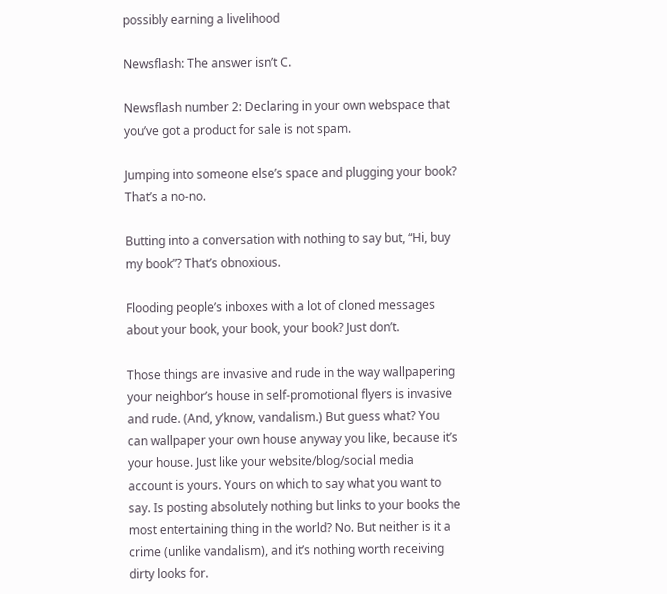possibly earning a livelihood

Newsflash: The answer isn’t C.

Newsflash number 2: Declaring in your own webspace that you’ve got a product for sale is not spam.

Jumping into someone else’s space and plugging your book? That’s a no-no.

Butting into a conversation with nothing to say but, “Hi, buy my book”? That’s obnoxious.

Flooding people’s inboxes with a lot of cloned messages about your book, your book, your book? Just don’t.

Those things are invasive and rude in the way wallpapering your neighbor’s house in self-promotional flyers is invasive and rude. (And, y’know, vandalism.) But guess what? You can wallpaper your own house anyway you like, because it’s your house. Just like your website/blog/social media account is yours. Yours on which to say what you want to say. Is posting absolutely nothing but links to your books the most entertaining thing in the world? No. But neither is it a crime (unlike vandalism), and it’s nothing worth receiving dirty looks for.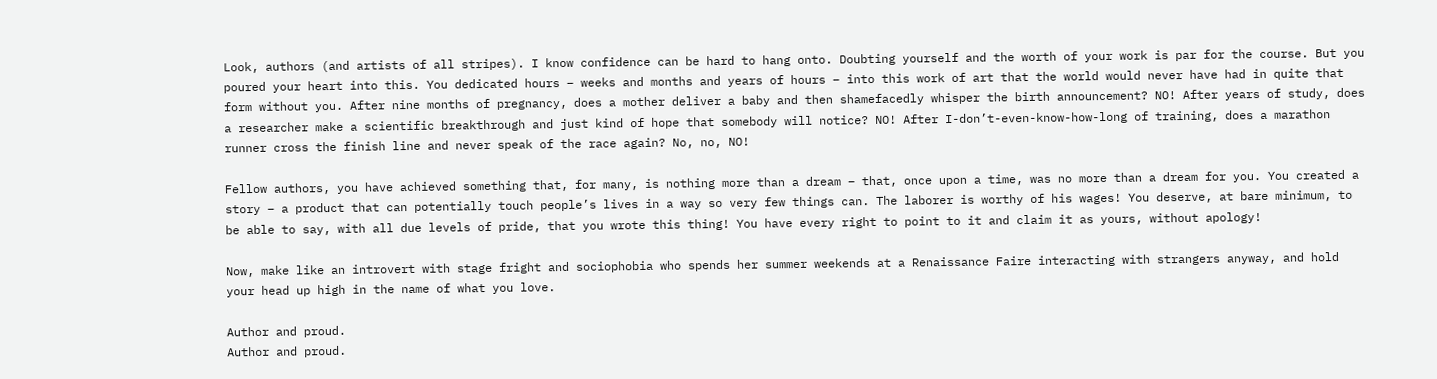Look, authors (and artists of all stripes). I know confidence can be hard to hang onto. Doubting yourself and the worth of your work is par for the course. But you poured your heart into this. You dedicated hours – weeks and months and years of hours – into this work of art that the world would never have had in quite that form without you. After nine months of pregnancy, does a mother deliver a baby and then shamefacedly whisper the birth announcement? NO! After years of study, does a researcher make a scientific breakthrough and just kind of hope that somebody will notice? NO! After I-don’t-even-know-how-long of training, does a marathon runner cross the finish line and never speak of the race again? No, no, NO!

Fellow authors, you have achieved something that, for many, is nothing more than a dream – that, once upon a time, was no more than a dream for you. You created a story – a product that can potentially touch people’s lives in a way so very few things can. The laborer is worthy of his wages! You deserve, at bare minimum, to be able to say, with all due levels of pride, that you wrote this thing! You have every right to point to it and claim it as yours, without apology!

Now, make like an introvert with stage fright and sociophobia who spends her summer weekends at a Renaissance Faire interacting with strangers anyway, and hold your head up high in the name of what you love.

Author and proud.
Author and proud.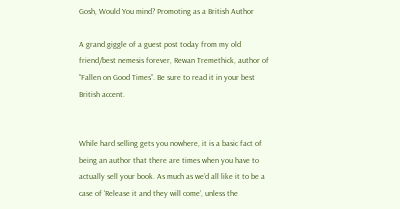Gosh, Would You mind? Promoting as a British Author

A grand giggle of a guest post today from my old friend/best nemesis forever, Rewan Tremethick, author of “Fallen on Good Times”. Be sure to read it in your best British accent.


While hard selling gets you nowhere, it is a basic fact of being an author that there are times when you have to actually sell your book. As much as we’d all like it to be a case of ‘Release it and they will come’, unless the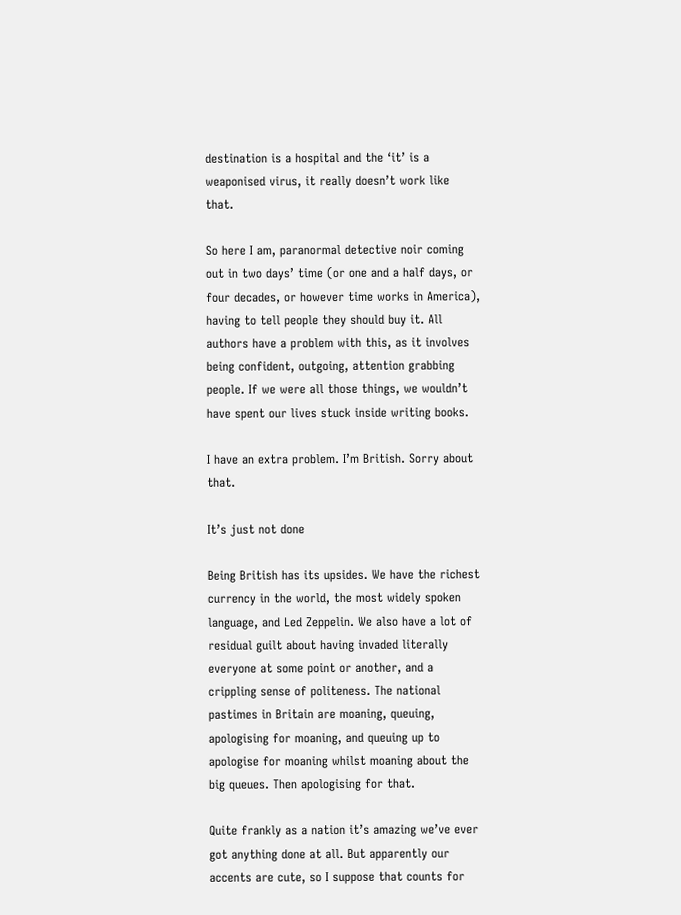destination is a hospital and the ‘it’ is a weaponised virus, it really doesn’t work like that.

So here I am, paranormal detective noir coming out in two days’ time (or one and a half days, or four decades, or however time works in America), having to tell people they should buy it. All authors have a problem with this, as it involves being confident, outgoing, attention grabbing people. If we were all those things, we wouldn’t have spent our lives stuck inside writing books.

I have an extra problem. I’m British. Sorry about that.

It’s just not done

Being British has its upsides. We have the richest currency in the world, the most widely spoken language, and Led Zeppelin. We also have a lot of residual guilt about having invaded literally everyone at some point or another, and a crippling sense of politeness. The national pastimes in Britain are moaning, queuing, apologising for moaning, and queuing up to apologise for moaning whilst moaning about the big queues. Then apologising for that.

Quite frankly as a nation it’s amazing we’ve ever got anything done at all. But apparently our accents are cute, so I suppose that counts for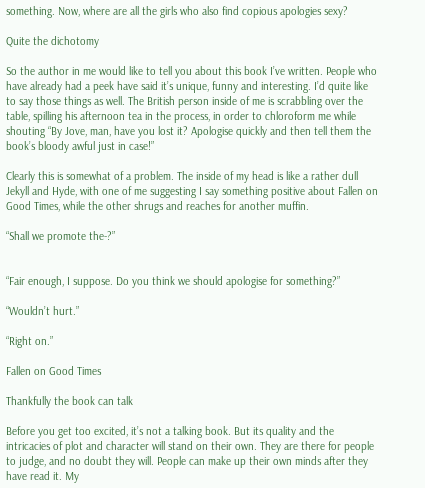something. Now, where are all the girls who also find copious apologies sexy?

Quite the dichotomy

So the author in me would like to tell you about this book I’ve written. People who have already had a peek have said it’s unique, funny and interesting. I’d quite like to say those things as well. The British person inside of me is scrabbling over the table, spilling his afternoon tea in the process, in order to chloroform me while shouting “By Jove, man, have you lost it? Apologise quickly and then tell them the book’s bloody awful just in case!”

Clearly this is somewhat of a problem. The inside of my head is like a rather dull Jekyll and Hyde, with one of me suggesting I say something positive about Fallen on Good Times, while the other shrugs and reaches for another muffin.

“Shall we promote the-?”


“Fair enough, I suppose. Do you think we should apologise for something?”

“Wouldn’t hurt.”

“Right on.”

Fallen on Good Times

Thankfully the book can talk

Before you get too excited, it’s not a talking book. But its quality and the intricacies of plot and character will stand on their own. They are there for people to judge, and no doubt they will. People can make up their own minds after they have read it. My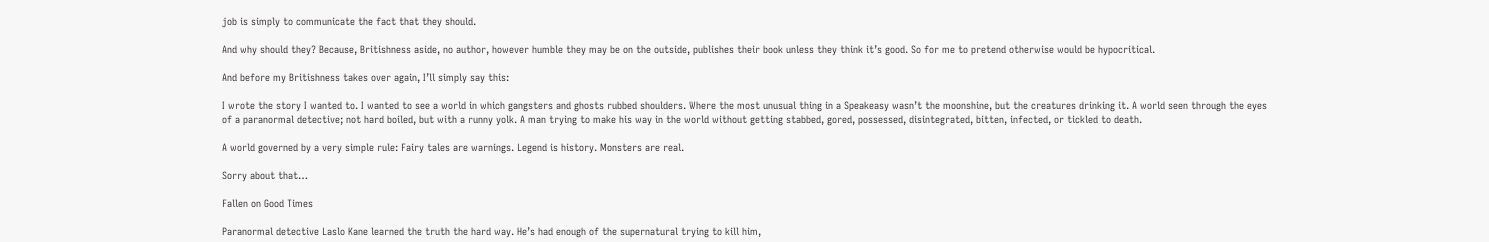job is simply to communicate the fact that they should.

And why should they? Because, Britishness aside, no author, however humble they may be on the outside, publishes their book unless they think it’s good. So for me to pretend otherwise would be hypocritical.

And before my Britishness takes over again, I’ll simply say this:

I wrote the story I wanted to. I wanted to see a world in which gangsters and ghosts rubbed shoulders. Where the most unusual thing in a Speakeasy wasn’t the moonshine, but the creatures drinking it. A world seen through the eyes of a paranormal detective; not hard boiled, but with a runny yolk. A man trying to make his way in the world without getting stabbed, gored, possessed, disintegrated, bitten, infected, or tickled to death.

A world governed by a very simple rule: Fairy tales are warnings. Legend is history. Monsters are real.

Sorry about that…

Fallen on Good Times

Paranormal detective Laslo Kane learned the truth the hard way. He’s had enough of the supernatural trying to kill him,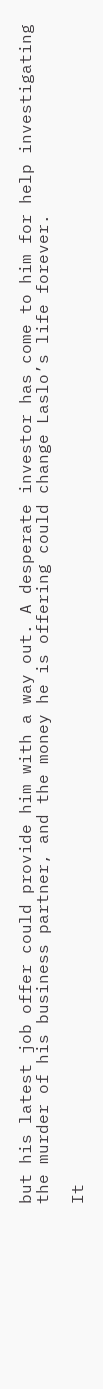but his latest job offer could provide him with a way out. A desperate investor has come to him for help investigating the murder of his business partner, and the money he is offering could change Laslo’s life forever.

It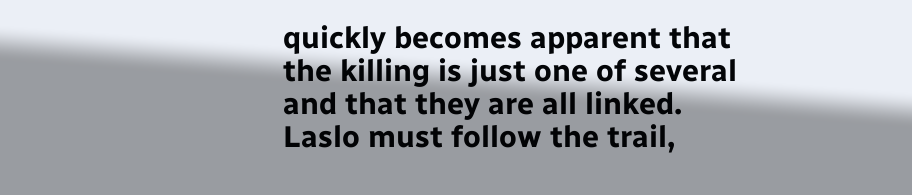quickly becomes apparent that the killing is just one of several and that they are all linked. Laslo must follow the trail,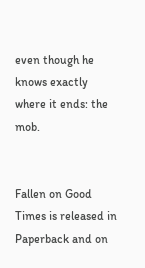even though he knows exactly where it ends: the mob.


Fallen on Good Times is released in Paperback and on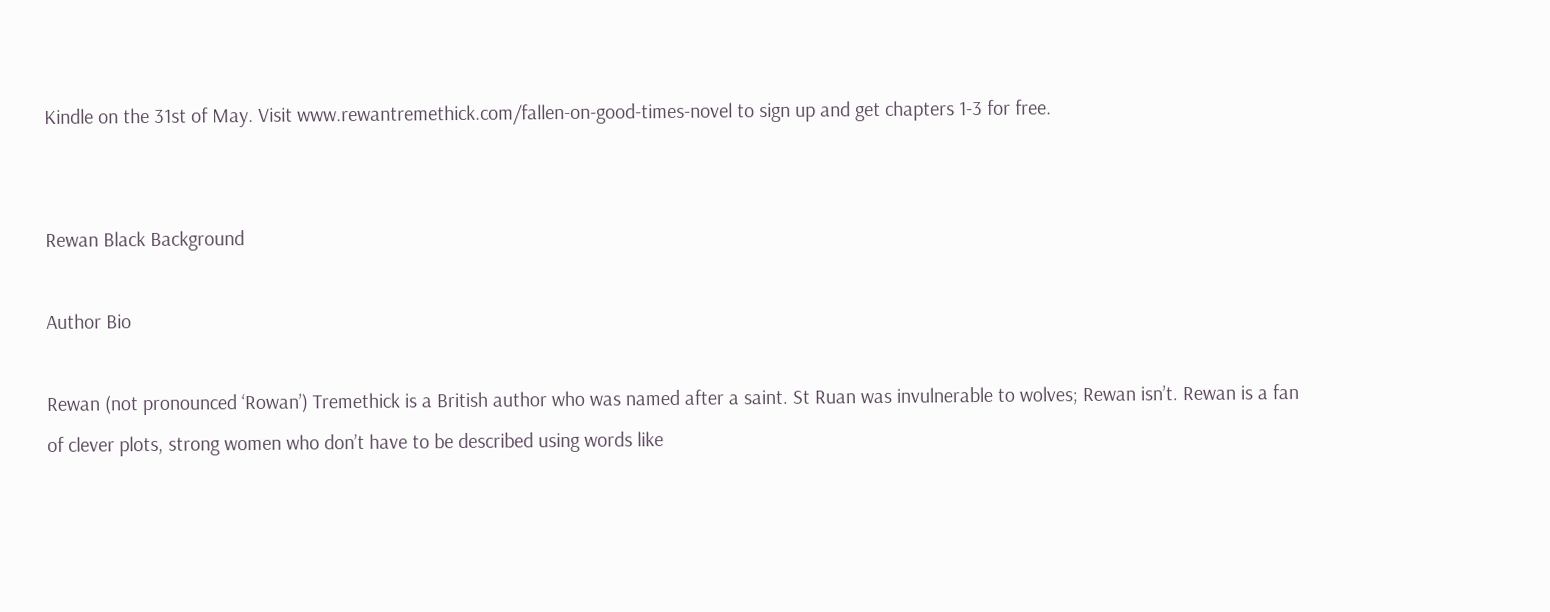Kindle on the 31st of May. Visit www.rewantremethick.com/fallen-on-good-times-novel to sign up and get chapters 1-3 for free.


Rewan Black Background

Author Bio

Rewan (not pronounced ‘Rowan’) Tremethick is a British author who was named after a saint. St Ruan was invulnerable to wolves; Rewan isn’t. Rewan is a fan of clever plots, strong women who don’t have to be described using words like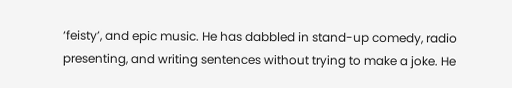‘feisty’, and epic music. He has dabbled in stand-up comedy, radio presenting, and writing sentences without trying to make a joke. He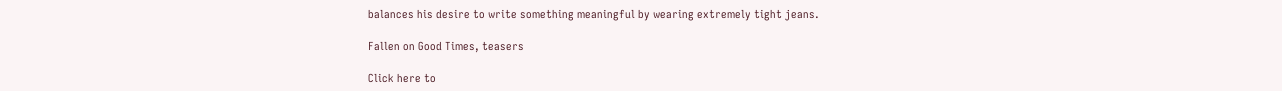balances his desire to write something meaningful by wearing extremely tight jeans.

Fallen on Good Times, teasers

Click here to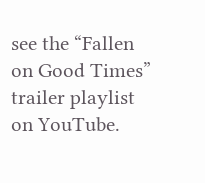see the “Fallen on Good Times” trailer playlist on YouTube.